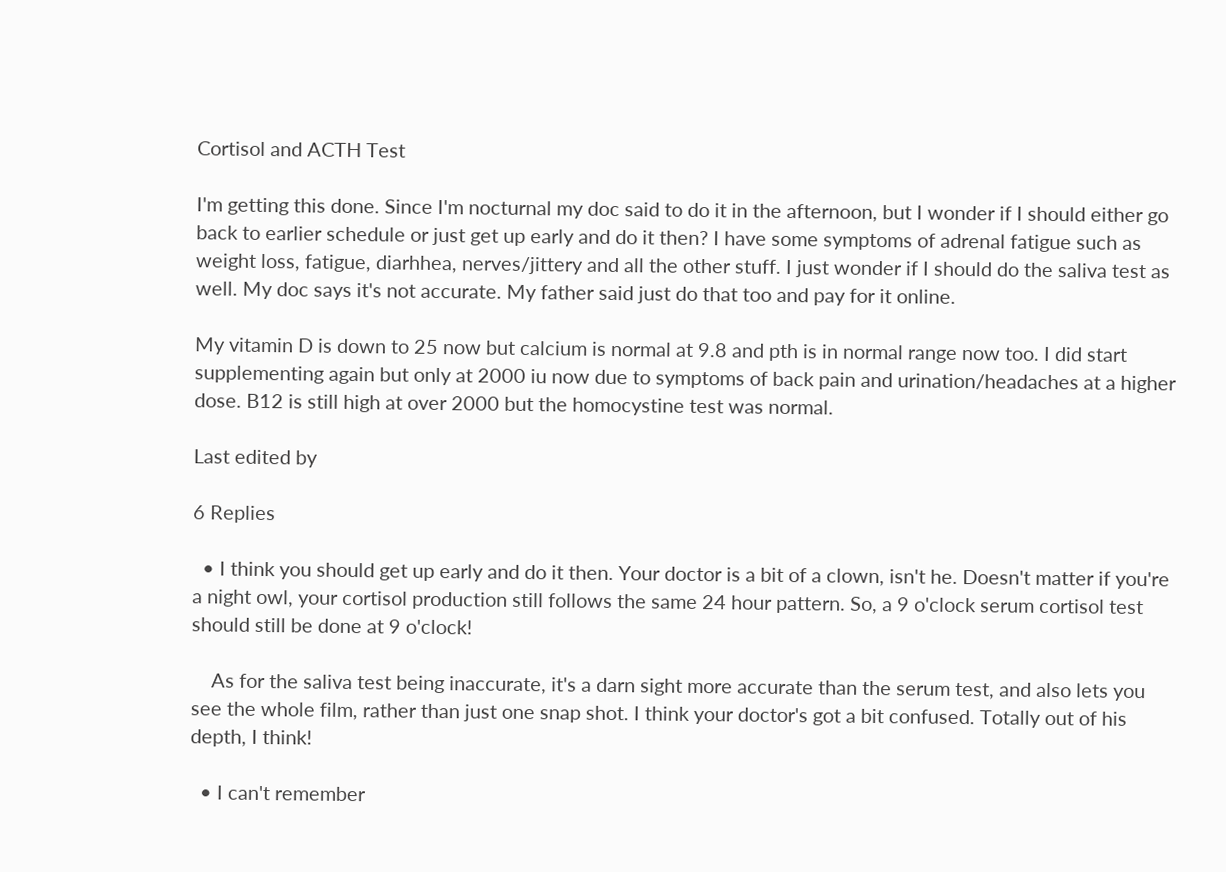Cortisol and ACTH Test

I'm getting this done. Since I'm nocturnal my doc said to do it in the afternoon, but I wonder if I should either go back to earlier schedule or just get up early and do it then? I have some symptoms of adrenal fatigue such as weight loss, fatigue, diarhhea, nerves/jittery and all the other stuff. I just wonder if I should do the saliva test as well. My doc says it's not accurate. My father said just do that too and pay for it online.

My vitamin D is down to 25 now but calcium is normal at 9.8 and pth is in normal range now too. I did start supplementing again but only at 2000 iu now due to symptoms of back pain and urination/headaches at a higher dose. B12 is still high at over 2000 but the homocystine test was normal.

Last edited by

6 Replies

  • I think you should get up early and do it then. Your doctor is a bit of a clown, isn't he. Doesn't matter if you're a night owl, your cortisol production still follows the same 24 hour pattern. So, a 9 o'clock serum cortisol test should still be done at 9 o'clock!

    As for the saliva test being inaccurate, it's a darn sight more accurate than the serum test, and also lets you see the whole film, rather than just one snap shot. I think your doctor's got a bit confused. Totally out of his depth, I think!

  • I can't remember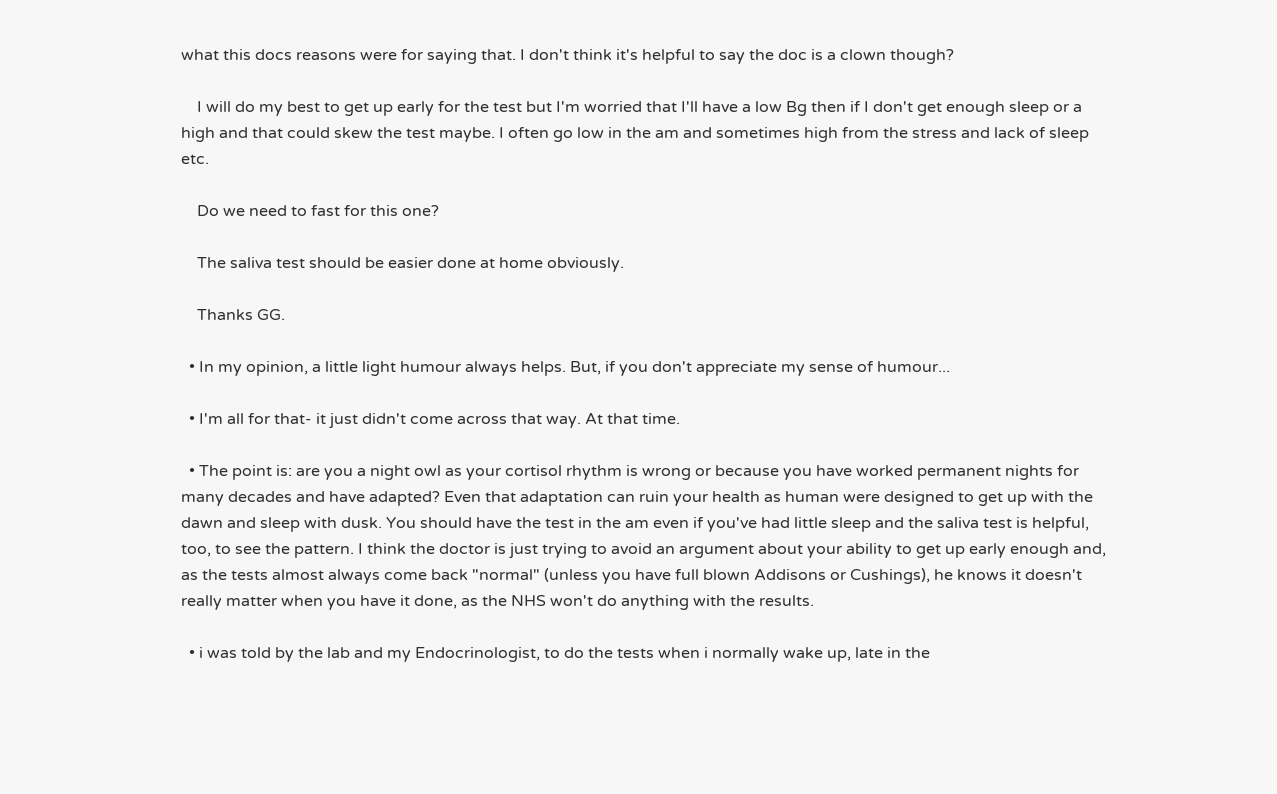what this docs reasons were for saying that. I don't think it's helpful to say the doc is a clown though?

    I will do my best to get up early for the test but I'm worried that I'll have a low Bg then if I don't get enough sleep or a high and that could skew the test maybe. I often go low in the am and sometimes high from the stress and lack of sleep etc.

    Do we need to fast for this one?

    The saliva test should be easier done at home obviously.

    Thanks GG.

  • In my opinion, a little light humour always helps. But, if you don't appreciate my sense of humour...

  • I'm all for that- it just didn't come across that way. At that time.

  • The point is: are you a night owl as your cortisol rhythm is wrong or because you have worked permanent nights for many decades and have adapted? Even that adaptation can ruin your health as human were designed to get up with the dawn and sleep with dusk. You should have the test in the am even if you've had little sleep and the saliva test is helpful, too, to see the pattern. I think the doctor is just trying to avoid an argument about your ability to get up early enough and, as the tests almost always come back "normal" (unless you have full blown Addisons or Cushings), he knows it doesn't really matter when you have it done, as the NHS won't do anything with the results.

  • i was told by the lab and my Endocrinologist, to do the tests when i normally wake up, late in the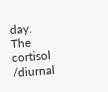day. The cortisol /diurnal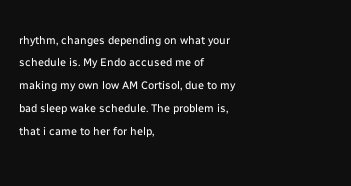rhythm, changes depending on what your schedule is. My Endo accused me of making my own low AM Cortisol, due to my bad sleep wake schedule. The problem is, that i came to her for help,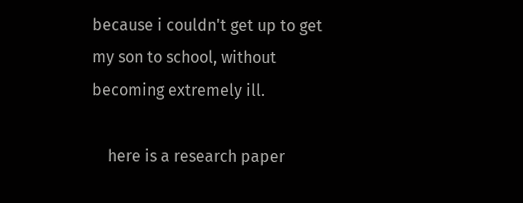because i couldn't get up to get my son to school, without becoming extremely ill.

    here is a research paper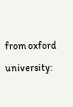from oxford university: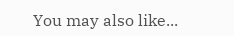You may also like...